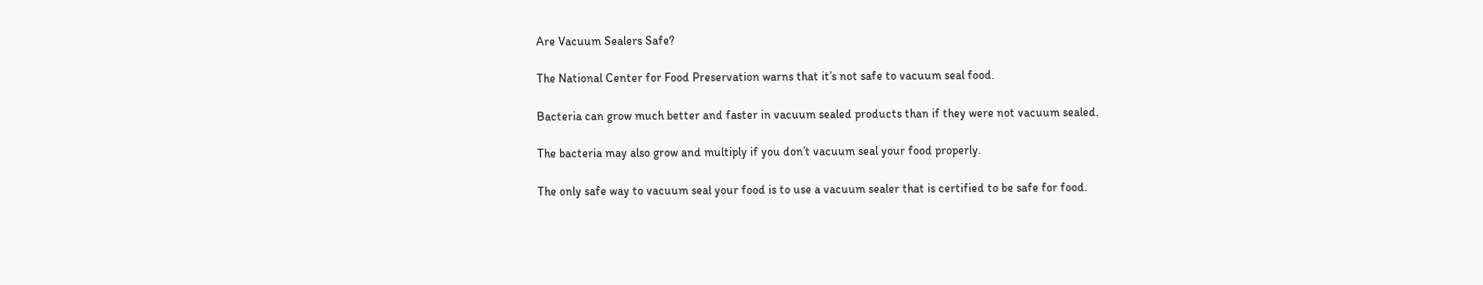Are Vacuum Sealers Safe?

The National Center for Food Preservation warns that it’s not safe to vacuum seal food.

Bacteria can grow much better and faster in vacuum sealed products than if they were not vacuum sealed.

The bacteria may also grow and multiply if you don’t vacuum seal your food properly.

The only safe way to vacuum seal your food is to use a vacuum sealer that is certified to be safe for food.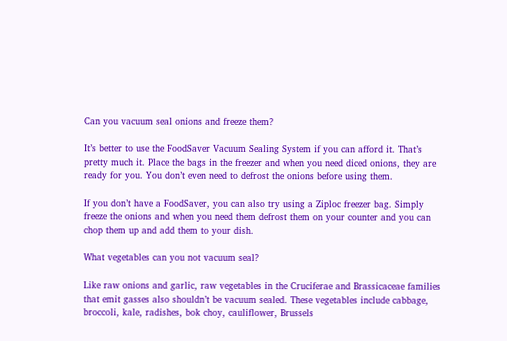Can you vacuum seal onions and freeze them?

It’s better to use the FoodSaver Vacuum Sealing System if you can afford it. That’s pretty much it. Place the bags in the freezer and when you need diced onions, they are ready for you. You don’t even need to defrost the onions before using them.

If you don’t have a FoodSaver, you can also try using a Ziploc freezer bag. Simply freeze the onions and when you need them defrost them on your counter and you can chop them up and add them to your dish.

What vegetables can you not vacuum seal?

Like raw onions and garlic, raw vegetables in the Cruciferae and Brassicaceae families that emit gasses also shouldn’t be vacuum sealed. These vegetables include cabbage, broccoli, kale, radishes, bok choy, cauliflower, Brussels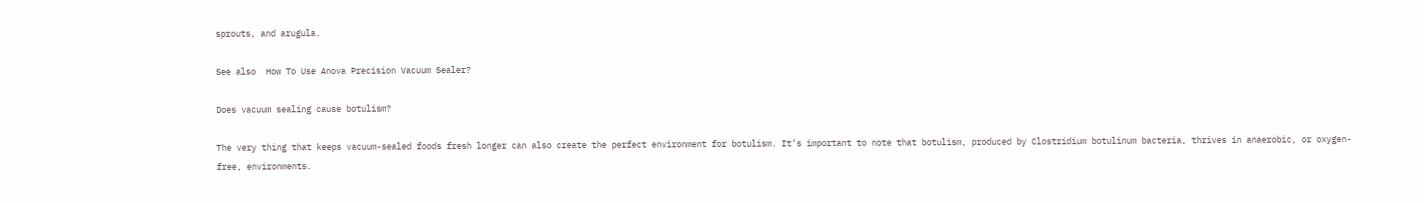sprouts, and arugula.

See also  How To Use Anova Precision Vacuum Sealer?

Does vacuum sealing cause botulism?

The very thing that keeps vacuum-sealed foods fresh longer can also create the perfect environment for botulism. It’s important to note that botulism, produced by Clostridium botulinum bacteria, thrives in anaerobic, or oxygen-free, environments.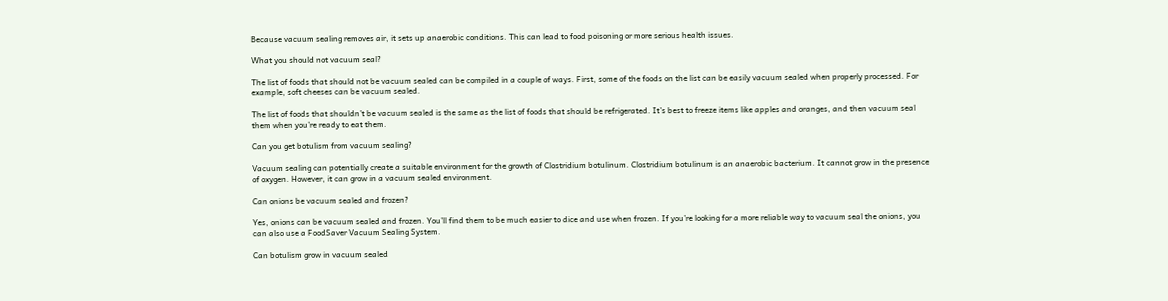Because vacuum sealing removes air, it sets up anaerobic conditions. This can lead to food poisoning or more serious health issues.

What you should not vacuum seal?

The list of foods that should not be vacuum sealed can be compiled in a couple of ways. First, some of the foods on the list can be easily vacuum sealed when properly processed. For example, soft cheeses can be vacuum sealed.

The list of foods that shouldn’t be vacuum sealed is the same as the list of foods that should be refrigerated. It’s best to freeze items like apples and oranges, and then vacuum seal them when you’re ready to eat them.

Can you get botulism from vacuum sealing?

Vacuum sealing can potentially create a suitable environment for the growth of Clostridium botulinum. Clostridium botulinum is an anaerobic bacterium. It cannot grow in the presence of oxygen. However, it can grow in a vacuum sealed environment.

Can onions be vacuum sealed and frozen?

Yes, onions can be vacuum sealed and frozen. You’ll find them to be much easier to dice and use when frozen. If you’re looking for a more reliable way to vacuum seal the onions, you can also use a FoodSaver Vacuum Sealing System.

Can botulism grow in vacuum sealed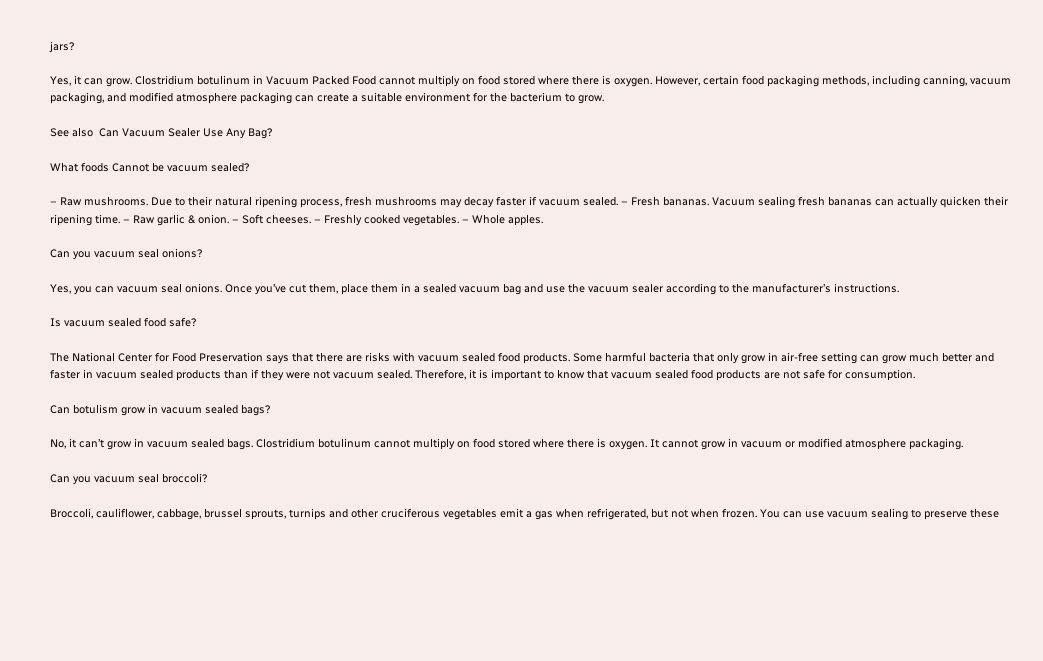jars?

Yes, it can grow. Clostridium botulinum in Vacuum Packed Food cannot multiply on food stored where there is oxygen. However, certain food packaging methods, including canning, vacuum packaging, and modified atmosphere packaging can create a suitable environment for the bacterium to grow.

See also  Can Vacuum Sealer Use Any Bag?

What foods Cannot be vacuum sealed?

– Raw mushrooms. Due to their natural ripening process, fresh mushrooms may decay faster if vacuum sealed. – Fresh bananas. Vacuum sealing fresh bananas can actually quicken their ripening time. – Raw garlic & onion. – Soft cheeses. – Freshly cooked vegetables. – Whole apples.

Can you vacuum seal onions?

Yes, you can vacuum seal onions. Once you’ve cut them, place them in a sealed vacuum bag and use the vacuum sealer according to the manufacturer’s instructions.

Is vacuum sealed food safe?

The National Center for Food Preservation says that there are risks with vacuum sealed food products. Some harmful bacteria that only grow in air-free setting can grow much better and faster in vacuum sealed products than if they were not vacuum sealed. Therefore, it is important to know that vacuum sealed food products are not safe for consumption.

Can botulism grow in vacuum sealed bags?

No, it can’t grow in vacuum sealed bags. Clostridium botulinum cannot multiply on food stored where there is oxygen. It cannot grow in vacuum or modified atmosphere packaging.

Can you vacuum seal broccoli?

Broccoli, cauliflower, cabbage, brussel sprouts, turnips and other cruciferous vegetables emit a gas when refrigerated, but not when frozen. You can use vacuum sealing to preserve these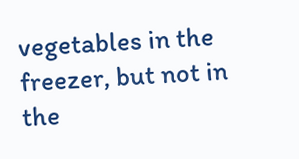vegetables in the freezer, but not in the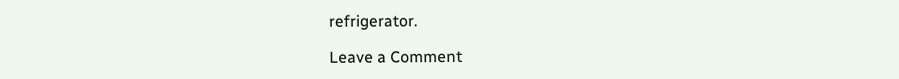refrigerator.

Leave a Comment